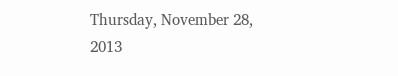Thursday, November 28, 2013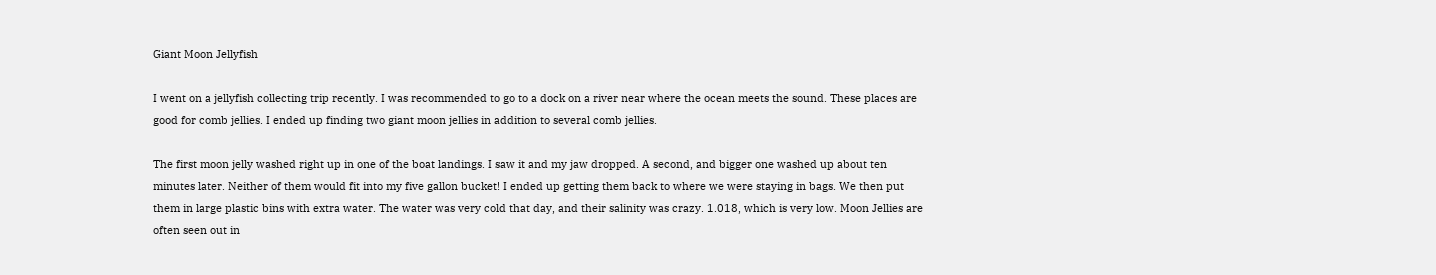Giant Moon Jellyfish

I went on a jellyfish collecting trip recently. I was recommended to go to a dock on a river near where the ocean meets the sound. These places are good for comb jellies. I ended up finding two giant moon jellies in addition to several comb jellies.

The first moon jelly washed right up in one of the boat landings. I saw it and my jaw dropped. A second, and bigger one washed up about ten minutes later. Neither of them would fit into my five gallon bucket! I ended up getting them back to where we were staying in bags. We then put them in large plastic bins with extra water. The water was very cold that day, and their salinity was crazy. 1.018, which is very low. Moon Jellies are often seen out in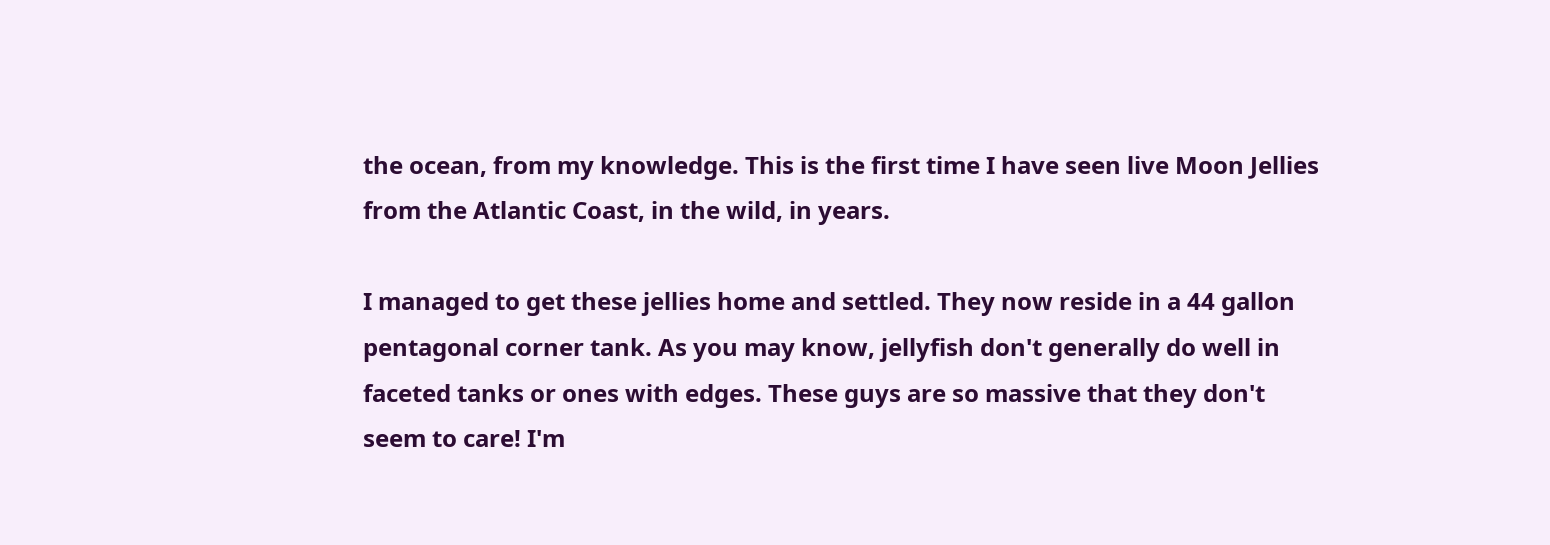the ocean, from my knowledge. This is the first time I have seen live Moon Jellies from the Atlantic Coast, in the wild, in years.

I managed to get these jellies home and settled. They now reside in a 44 gallon pentagonal corner tank. As you may know, jellyfish don't generally do well in faceted tanks or ones with edges. These guys are so massive that they don't seem to care! I'm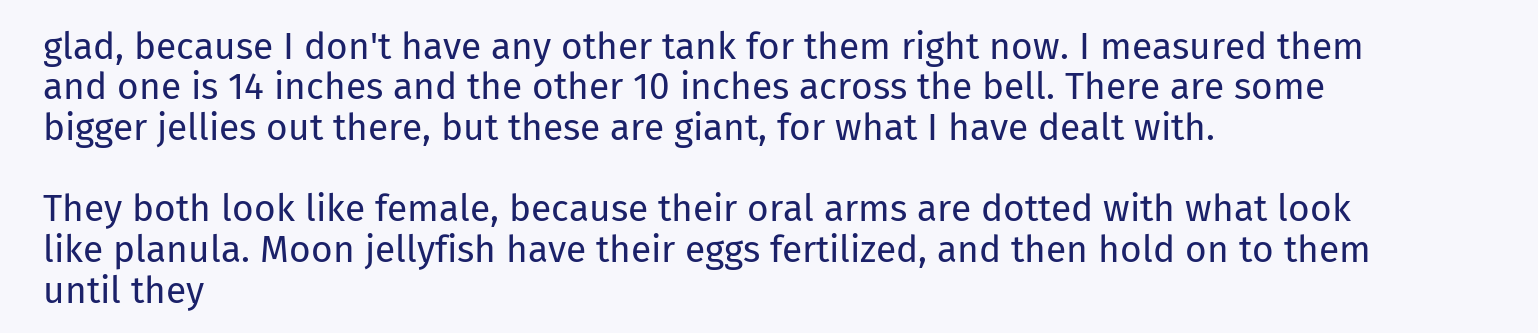glad, because I don't have any other tank for them right now. I measured them and one is 14 inches and the other 10 inches across the bell. There are some bigger jellies out there, but these are giant, for what I have dealt with.

They both look like female, because their oral arms are dotted with what look like planula. Moon jellyfish have their eggs fertilized, and then hold on to them until they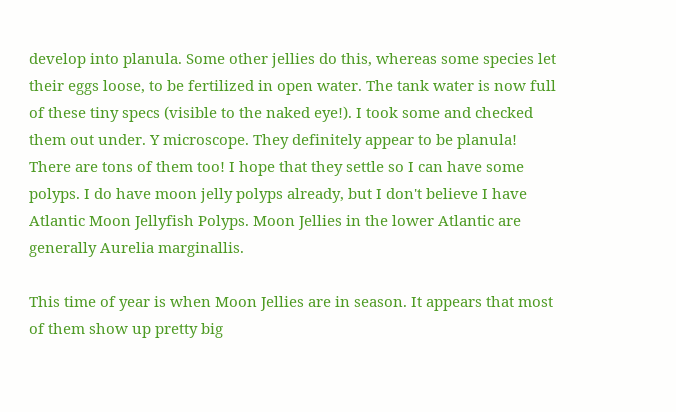develop into planula. Some other jellies do this, whereas some species let their eggs loose, to be fertilized in open water. The tank water is now full of these tiny specs (visible to the naked eye!). I took some and checked them out under. Y microscope. They definitely appear to be planula! There are tons of them too! I hope that they settle so I can have some polyps. I do have moon jelly polyps already, but I don't believe I have Atlantic Moon Jellyfish Polyps. Moon Jellies in the lower Atlantic are generally Aurelia marginallis.

This time of year is when Moon Jellies are in season. It appears that most of them show up pretty big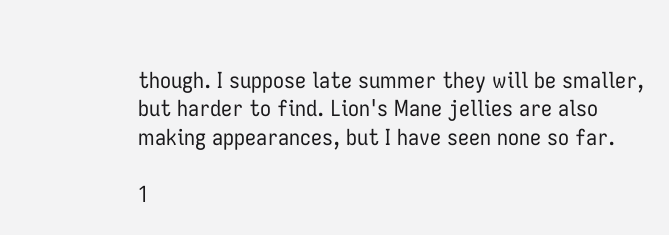though. I suppose late summer they will be smaller, but harder to find. Lion's Mane jellies are also making appearances, but I have seen none so far.

1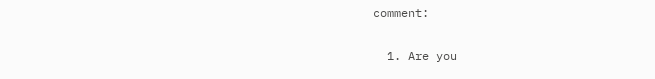comment:

  1. Are you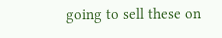going to sell these on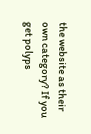the website as their own category? If you get polyps